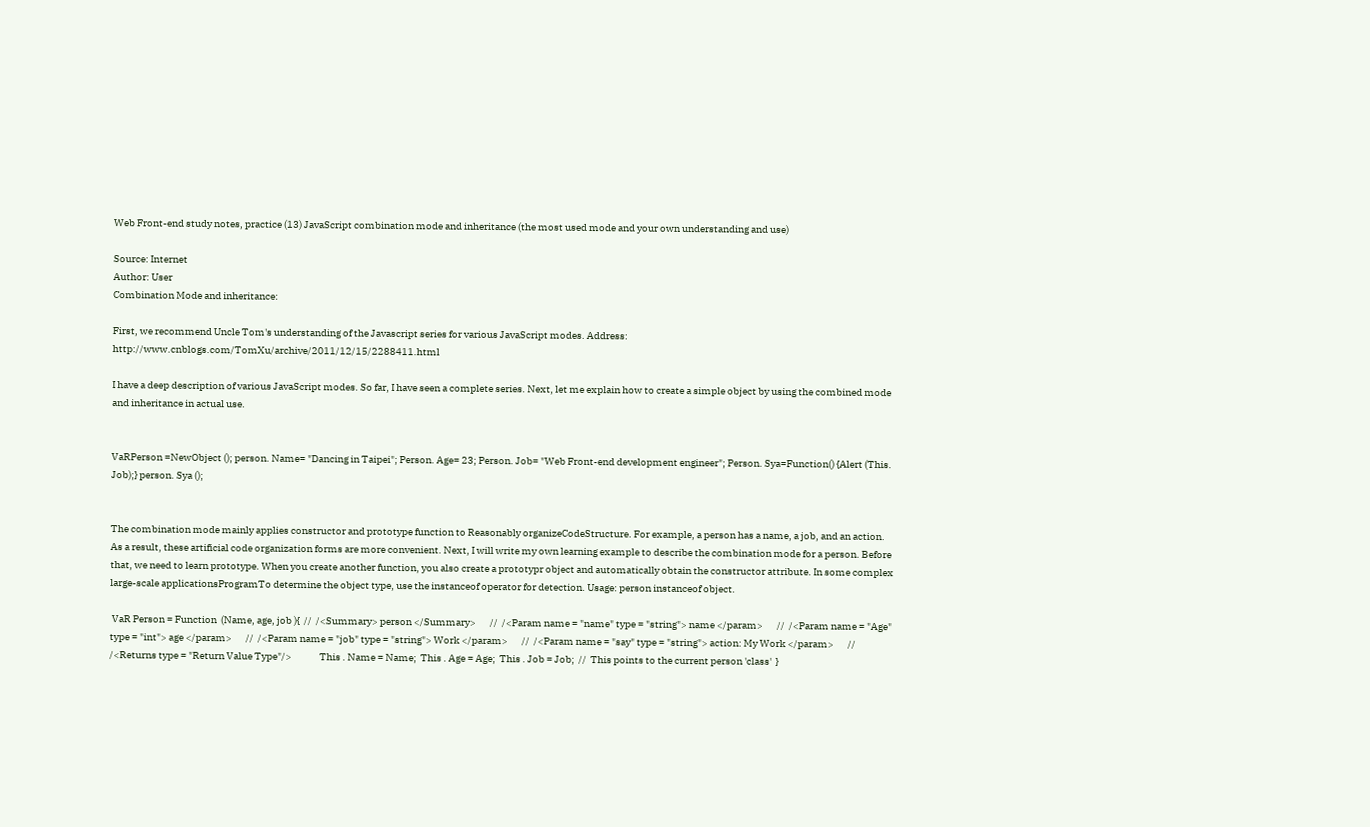Web Front-end study notes, practice (13) JavaScript combination mode and inheritance (the most used mode and your own understanding and use)

Source: Internet
Author: User
Combination Mode and inheritance:

First, we recommend Uncle Tom's understanding of the Javascript series for various JavaScript modes. Address: http://www.cnblogs.com/TomXu/archive/2011/12/15/2288411.html

I have a deep description of various JavaScript modes. So far, I have seen a complete series. Next, let me explain how to create a simple object by using the combined mode and inheritance in actual use.


VaRPerson =NewObject (); person. Name= "Dancing in Taipei"; Person. Age= 23; Person. Job= "Web Front-end development engineer"; Person. Sya=Function() {Alert (This. Job);} person. Sya ();


The combination mode mainly applies constructor and prototype function to Reasonably organizeCodeStructure. For example, a person has a name, a job, and an action. As a result, these artificial code organization forms are more convenient. Next, I will write my own learning example to describe the combination mode for a person. Before that, we need to learn prototype. When you create another function, you also create a prototypr object and automatically obtain the constructor attribute. In some complex large-scale applicationsProgramTo determine the object type, use the instanceof operator for detection. Usage: person instanceof object.

 VaR Person = Function  (Name, age, job ){  //  /<Summary> person </Summary>       //  /<Param name = "name" type = "string"> name </param>       //  /<Param name = "Age" type = "int"> age </param>       //  /<Param name = "job" type = "string"> Work </param>       //  /<Param name = "say" type = "string"> action: My Work </param>       // /<Returns type = "Return Value Type"/>              This . Name = Name;  This . Age = Age;  This . Job = Job;  //  This points to the current person 'class'  }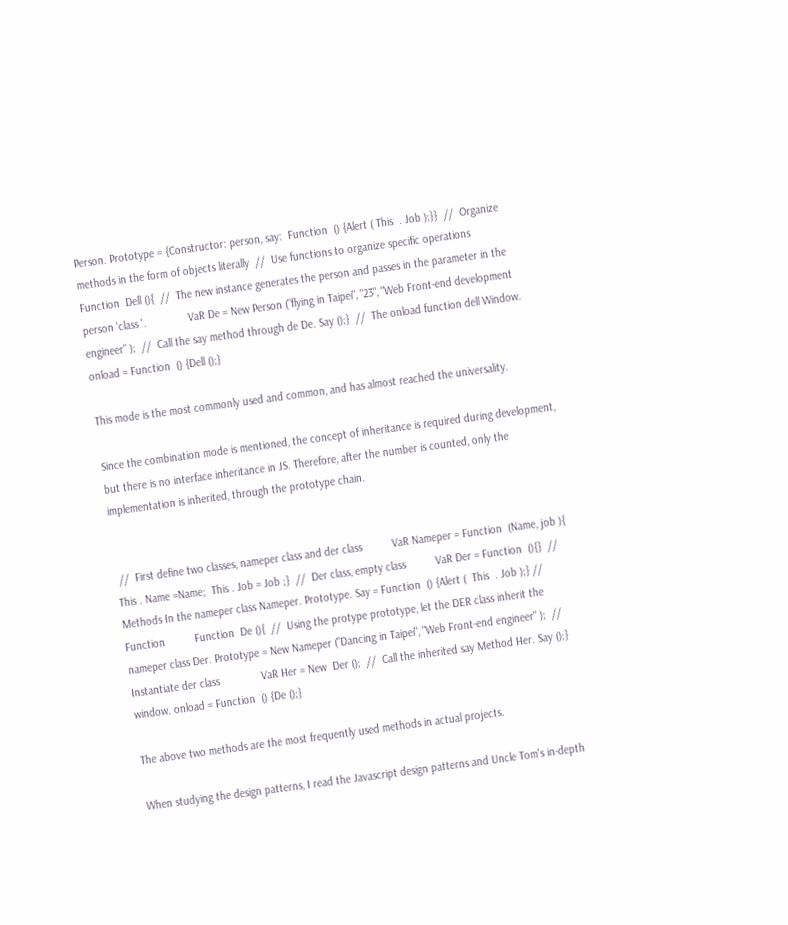Person. Prototype = {Constructor: person, say:  Function  () {Alert ( This  . Job );}}  //  Organize methods in the form of objects literally  //  Use functions to organize specific operations          Function  Dell (){  //  The new instance generates the person and passes in the parameter in the person 'class '.              VaR De = New Person ("flying in Taipei", "23", "Web Front-end development engineer" );  //  Call the say method through de De. Say ();}  //  The onload function dell Window. onload = Function  () {Dell ();}

This mode is the most commonly used and common, and has almost reached the universality.

Since the combination mode is mentioned, the concept of inheritance is required during development, but there is no interface inheritance in JS. Therefore, after the number is counted, only the implementation is inherited, through the prototype chain.


 //  First define two classes, nameper class and der class          VaR Nameper = Function  (Name, job ){  This . Name =Name;  This . Job = Job ;}  //  Der class, empty class          VaR Der = Function  (){}  //  Methods In the nameper class Nameper. Prototype. Say = Function  () {Alert (  This  . Job );} //  Function          Function  De (){  //  Using the protype prototype, let the DER class inherit the nameper class Der. Prototype = New Nameper ("Dancing in Taipei", "Web Front-end engineer" );  //  Instantiate der class              VaR Her = New  Der ();  //  Call the inherited say Method Her. Say ();} window. onload = Function  () {De ();}

The above two methods are the most frequently used methods in actual projects.

When studying the design patterns, I read the Javascript design patterns and Uncle Tom's in-depth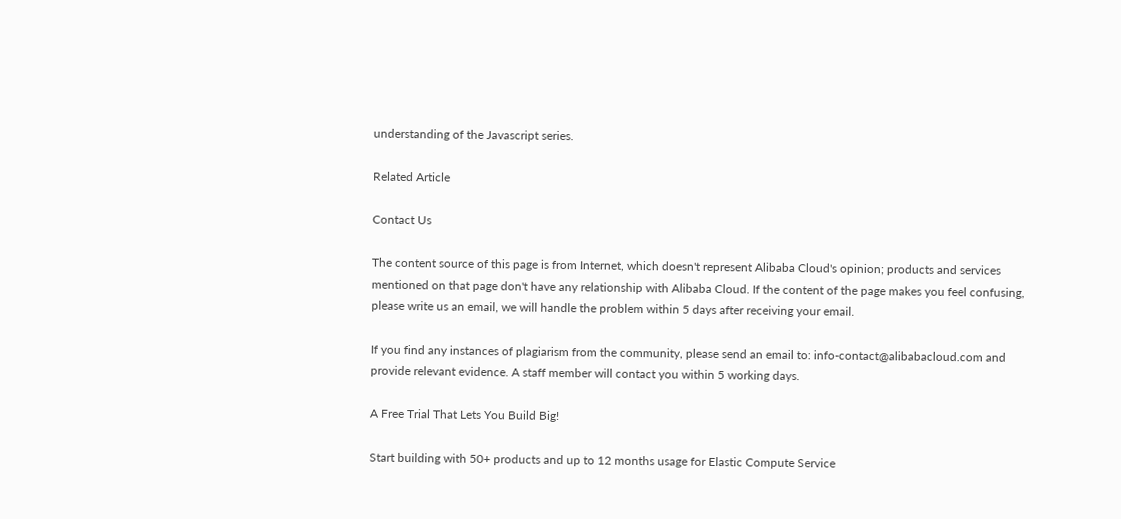understanding of the Javascript series.

Related Article

Contact Us

The content source of this page is from Internet, which doesn't represent Alibaba Cloud's opinion; products and services mentioned on that page don't have any relationship with Alibaba Cloud. If the content of the page makes you feel confusing, please write us an email, we will handle the problem within 5 days after receiving your email.

If you find any instances of plagiarism from the community, please send an email to: info-contact@alibabacloud.com and provide relevant evidence. A staff member will contact you within 5 working days.

A Free Trial That Lets You Build Big!

Start building with 50+ products and up to 12 months usage for Elastic Compute Service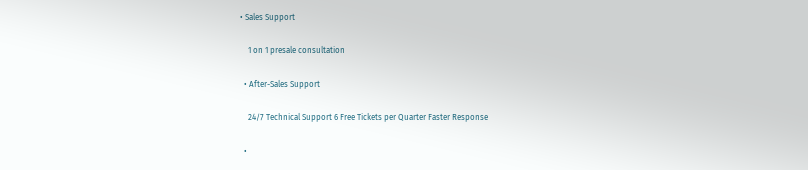• Sales Support

    1 on 1 presale consultation

  • After-Sales Support

    24/7 Technical Support 6 Free Tickets per Quarter Faster Response

  •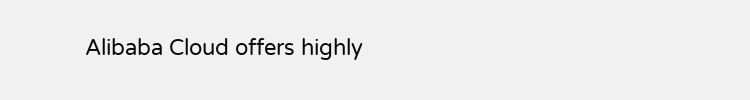Alibaba Cloud offers highly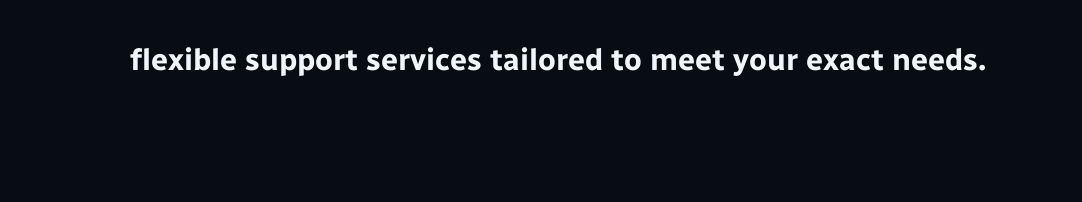flexible support services tailored to meet your exact needs.